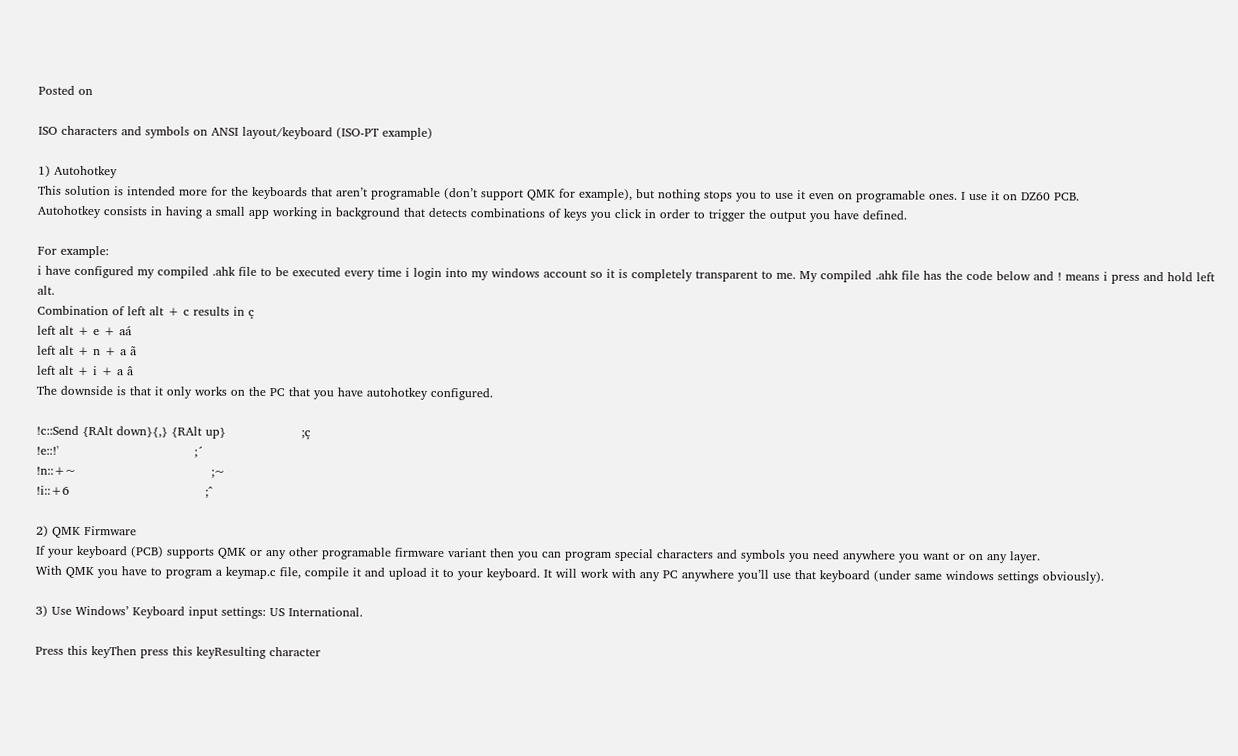Posted on

ISO characters and symbols on ANSI layout/keyboard (ISO-PT example)

1) Autohotkey
This solution is intended more for the keyboards that aren’t programable (don’t support QMK for example), but nothing stops you to use it even on programable ones. I use it on DZ60 PCB.
Autohotkey consists in having a small app working in background that detects combinations of keys you click in order to trigger the output you have defined.

For example:
i have configured my compiled .ahk file to be executed every time i login into my windows account so it is completely transparent to me. My compiled .ahk file has the code below and ! means i press and hold left alt.
Combination of left alt + c results in ç
left alt + e + aá
left alt + n + a ã
left alt + i + a â
The downside is that it only works on the PC that you have autohotkey configured.

!c::Send {RAlt down}{,} {RAlt up}                   ;ç
!e::!'                                  ;´
!n::+~                                  ;~
!i::+6                                  ;^

2) QMK Firmware
If your keyboard (PCB) supports QMK or any other programable firmware variant then you can program special characters and symbols you need anywhere you want or on any layer.
With QMK you have to program a keymap.c file, compile it and upload it to your keyboard. It will work with any PC anywhere you’ll use that keyboard (under same windows settings obviously).

3) Use Windows’ Keyboard input settings: US International.

Press this keyThen press this keyResulting character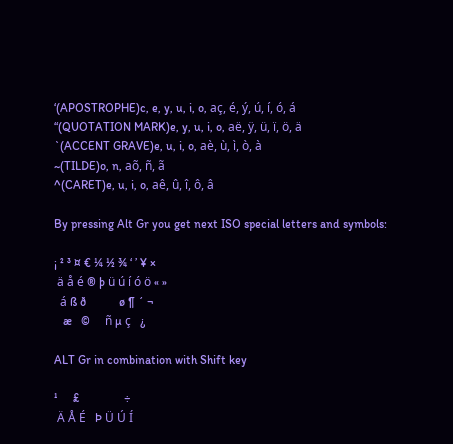‘(APOSTROPHE)c, e, y, u, i, o, aç, é, ý, ú, í, ó, á
“(QUOTATION MARK)e, y, u, i, o, aë, ÿ, ü, ï, ö, ä
`(ACCENT GRAVE)e, u, i, o, aè, ù, ì, ò, à
~(TILDE)o, n, aõ, ñ, ã
^(CARET)e, u, i, o, aê, û, î, ô, â

By pressing Alt Gr you get next ISO special letters and symbols:

¡ ² ³ ¤ € ¼ ½ ¾ ‘ ’ ¥ ×
 ä å é ® þ ü ú í ó ö « »
  á ß ð           ø ¶ ´ ¬
   æ   ©     ñ µ ç   ¿

ALT Gr in combination with Shift key

¹     £               ÷
 Ä Å É   Þ Ü Ú Í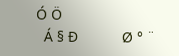Ó Ö
  Á § Ð           Ø ° ¨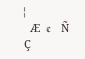¦
   Æ   ¢     Ñ   Ç